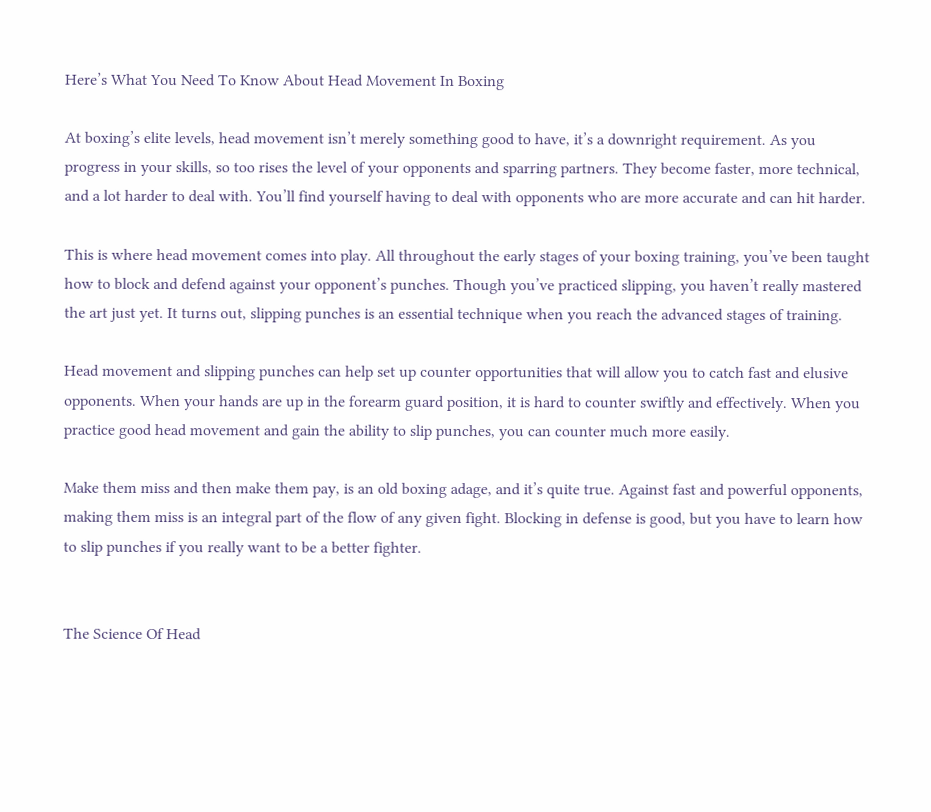Here’s What You Need To Know About Head Movement In Boxing

At boxing’s elite levels, head movement isn’t merely something good to have, it’s a downright requirement. As you progress in your skills, so too rises the level of your opponents and sparring partners. They become faster, more technical, and a lot harder to deal with. You’ll find yourself having to deal with opponents who are more accurate and can hit harder.

This is where head movement comes into play. All throughout the early stages of your boxing training, you’ve been taught how to block and defend against your opponent’s punches. Though you’ve practiced slipping, you haven’t really mastered the art just yet. It turns out, slipping punches is an essential technique when you reach the advanced stages of training.

Head movement and slipping punches can help set up counter opportunities that will allow you to catch fast and elusive opponents. When your hands are up in the forearm guard position, it is hard to counter swiftly and effectively. When you practice good head movement and gain the ability to slip punches, you can counter much more easily.

Make them miss and then make them pay, is an old boxing adage, and it’s quite true. Against fast and powerful opponents, making them miss is an integral part of the flow of any given fight. Blocking in defense is good, but you have to learn how to slip punches if you really want to be a better fighter.


The Science Of Head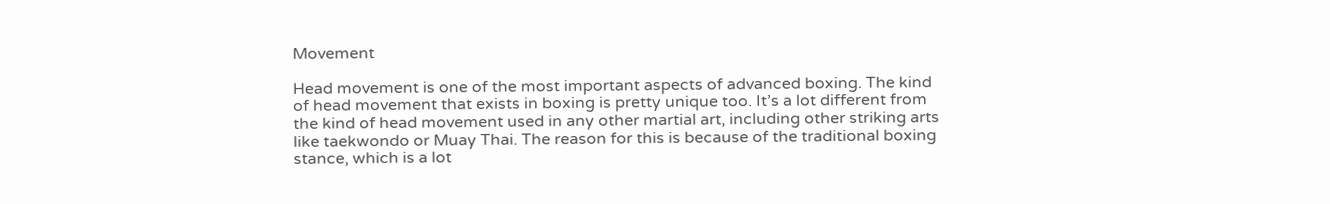Movement

Head movement is one of the most important aspects of advanced boxing. The kind of head movement that exists in boxing is pretty unique too. It’s a lot different from the kind of head movement used in any other martial art, including other striking arts like taekwondo or Muay Thai. The reason for this is because of the traditional boxing stance, which is a lot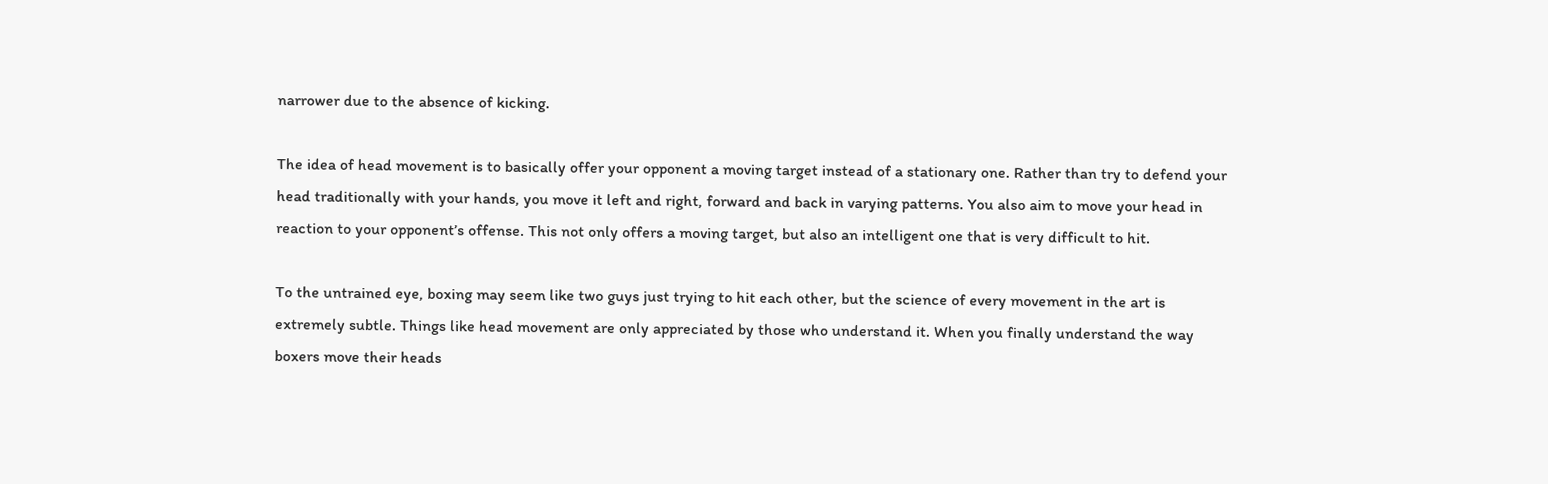narrower due to the absence of kicking.

The idea of head movement is to basically offer your opponent a moving target instead of a stationary one. Rather than try to defend your head traditionally with your hands, you move it left and right, forward and back in varying patterns. You also aim to move your head in reaction to your opponent’s offense. This not only offers a moving target, but also an intelligent one that is very difficult to hit.

To the untrained eye, boxing may seem like two guys just trying to hit each other, but the science of every movement in the art is extremely subtle. Things like head movement are only appreciated by those who understand it. When you finally understand the way boxers move their heads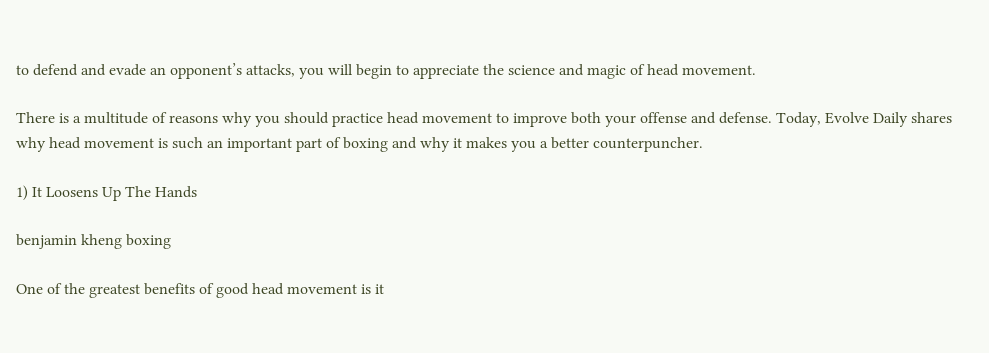to defend and evade an opponent’s attacks, you will begin to appreciate the science and magic of head movement.

There is a multitude of reasons why you should practice head movement to improve both your offense and defense. Today, Evolve Daily shares why head movement is such an important part of boxing and why it makes you a better counterpuncher.

1) It Loosens Up The Hands

benjamin kheng boxing

One of the greatest benefits of good head movement is it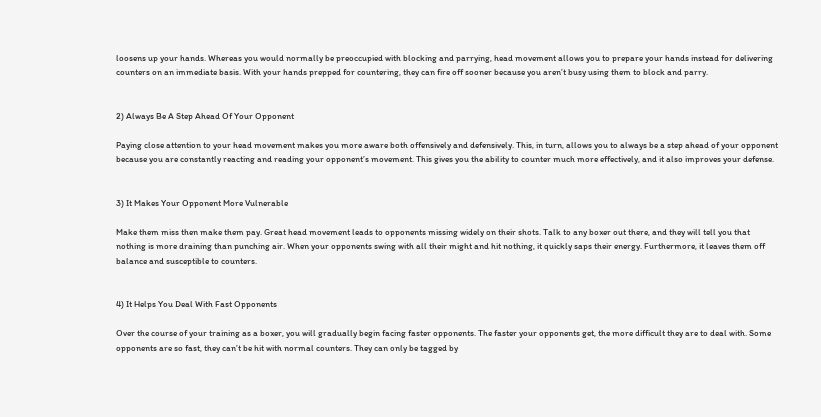loosens up your hands. Whereas you would normally be preoccupied with blocking and parrying, head movement allows you to prepare your hands instead for delivering counters on an immediate basis. With your hands prepped for countering, they can fire off sooner because you aren’t busy using them to block and parry.


2) Always Be A Step Ahead Of Your Opponent

Paying close attention to your head movement makes you more aware both offensively and defensively. This, in turn, allows you to always be a step ahead of your opponent because you are constantly reacting and reading your opponent’s movement. This gives you the ability to counter much more effectively, and it also improves your defense.


3) It Makes Your Opponent More Vulnerable

Make them miss then make them pay. Great head movement leads to opponents missing widely on their shots. Talk to any boxer out there, and they will tell you that nothing is more draining than punching air. When your opponents swing with all their might and hit nothing, it quickly saps their energy. Furthermore, it leaves them off balance and susceptible to counters.


4) It Helps You Deal With Fast Opponents

Over the course of your training as a boxer, you will gradually begin facing faster opponents. The faster your opponents get, the more difficult they are to deal with. Some opponents are so fast, they can’t be hit with normal counters. They can only be tagged by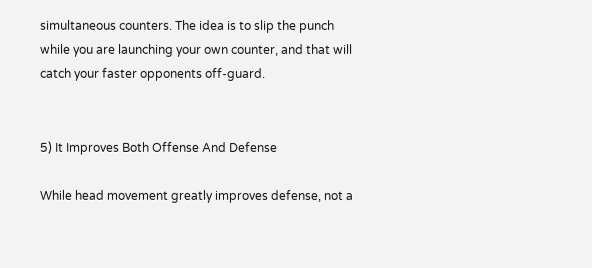simultaneous counters. The idea is to slip the punch while you are launching your own counter, and that will catch your faster opponents off-guard.


5) It Improves Both Offense And Defense

While head movement greatly improves defense, not a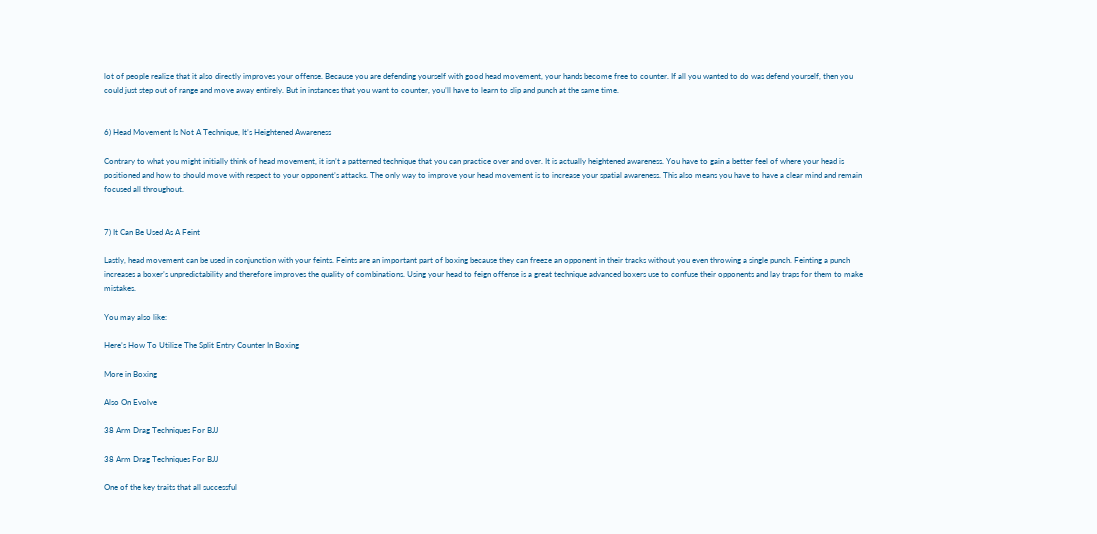lot of people realize that it also directly improves your offense. Because you are defending yourself with good head movement, your hands become free to counter. If all you wanted to do was defend yourself, then you could just step out of range and move away entirely. But in instances that you want to counter, you’ll have to learn to slip and punch at the same time.


6) Head Movement Is Not A Technique, It’s Heightened Awareness

Contrary to what you might initially think of head movement, it isn’t a patterned technique that you can practice over and over. It is actually heightened awareness. You have to gain a better feel of where your head is positioned and how to should move with respect to your opponent’s attacks. The only way to improve your head movement is to increase your spatial awareness. This also means you have to have a clear mind and remain focused all throughout.


7) It Can Be Used As A Feint

Lastly, head movement can be used in conjunction with your feints. Feints are an important part of boxing because they can freeze an opponent in their tracks without you even throwing a single punch. Feinting a punch increases a boxer’s unpredictability and therefore improves the quality of combinations. Using your head to feign offense is a great technique advanced boxers use to confuse their opponents and lay traps for them to make mistakes.

You may also like:

Here’s How To Utilize The Split Entry Counter In Boxing

More in Boxing

Also On Evolve

38 Arm Drag Techniques For BJJ

38 Arm Drag Techniques For BJJ

One of the key traits that all successful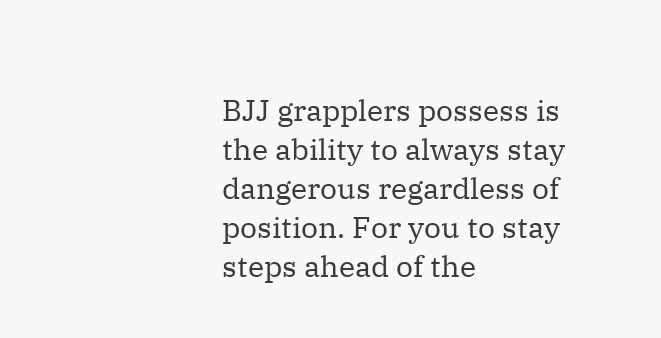BJJ grapplers possess is the ability to always stay dangerous regardless of position. For you to stay steps ahead of the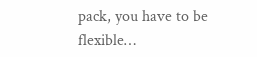pack, you have to be flexible…